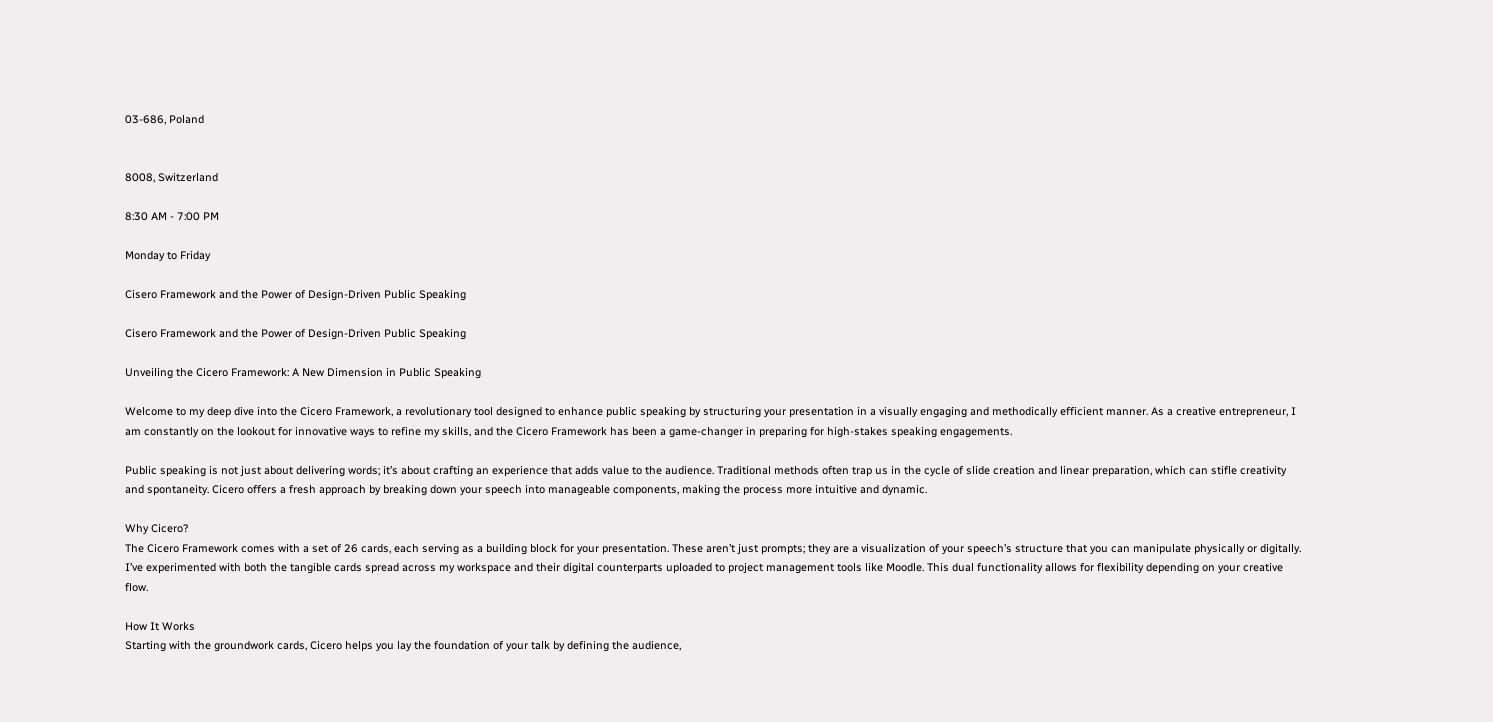03-686, Poland


8008, Switzerland

8:30 AM - 7:00 PM

Monday to Friday

Cisero Framework and the Power of Design-Driven Public Speaking

Cisero Framework and the Power of Design-Driven Public Speaking

Unveiling the Cicero Framework: A New Dimension in Public Speaking

Welcome to my deep dive into the Cicero Framework, a revolutionary tool designed to enhance public speaking by structuring your presentation in a visually engaging and methodically efficient manner. As a creative entrepreneur, I am constantly on the lookout for innovative ways to refine my skills, and the Cicero Framework has been a game-changer in preparing for high-stakes speaking engagements.

Public speaking is not just about delivering words; it’s about crafting an experience that adds value to the audience. Traditional methods often trap us in the cycle of slide creation and linear preparation, which can stifle creativity and spontaneity. Cicero offers a fresh approach by breaking down your speech into manageable components, making the process more intuitive and dynamic.

Why Cicero?
The Cicero Framework comes with a set of 26 cards, each serving as a building block for your presentation. These aren’t just prompts; they are a visualization of your speech’s structure that you can manipulate physically or digitally. I’ve experimented with both the tangible cards spread across my workspace and their digital counterparts uploaded to project management tools like Moodle. This dual functionality allows for flexibility depending on your creative flow.

How It Works
Starting with the groundwork cards, Cicero helps you lay the foundation of your talk by defining the audience,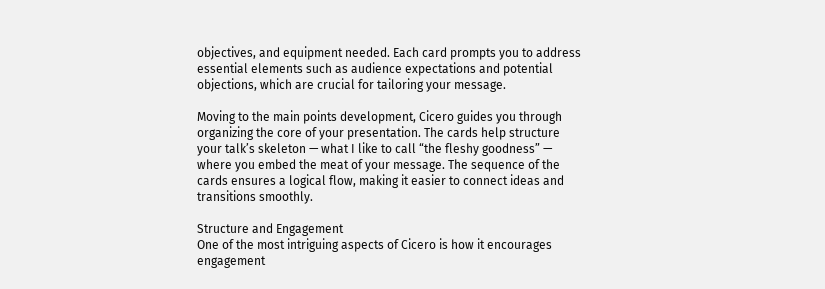objectives, and equipment needed. Each card prompts you to address essential elements such as audience expectations and potential objections, which are crucial for tailoring your message.

Moving to the main points development, Cicero guides you through organizing the core of your presentation. The cards help structure your talk’s skeleton — what I like to call “the fleshy goodness” — where you embed the meat of your message. The sequence of the cards ensures a logical flow, making it easier to connect ideas and transitions smoothly.

Structure and Engagement
One of the most intriguing aspects of Cicero is how it encourages engagement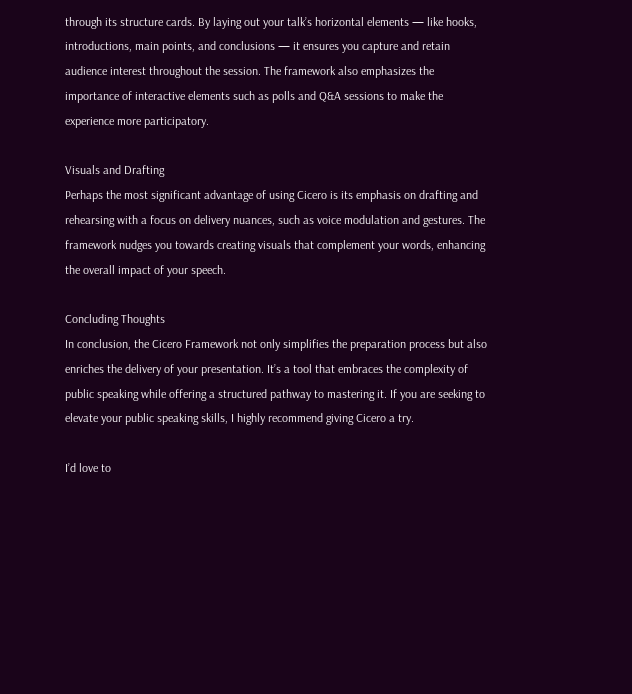through its structure cards. By laying out your talk’s horizontal elements — like hooks, introductions, main points, and conclusions — it ensures you capture and retain audience interest throughout the session. The framework also emphasizes the importance of interactive elements such as polls and Q&A sessions to make the experience more participatory.

Visuals and Drafting
Perhaps the most significant advantage of using Cicero is its emphasis on drafting and rehearsing with a focus on delivery nuances, such as voice modulation and gestures. The framework nudges you towards creating visuals that complement your words, enhancing the overall impact of your speech.

Concluding Thoughts
In conclusion, the Cicero Framework not only simplifies the preparation process but also enriches the delivery of your presentation. It’s a tool that embraces the complexity of public speaking while offering a structured pathway to mastering it. If you are seeking to elevate your public speaking skills, I highly recommend giving Cicero a try.

I’d love to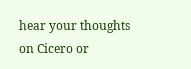hear your thoughts on Cicero or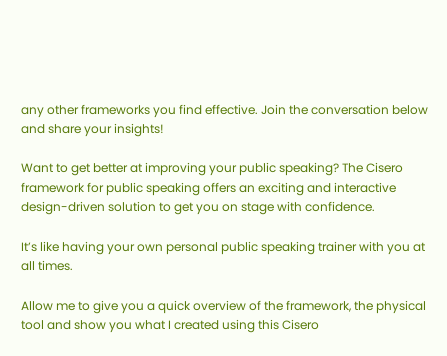any other frameworks you find effective. Join the conversation below and share your insights!

Want to get better at improving your public speaking? The Cisero framework for public speaking offers an exciting and interactive design-driven solution to get you on stage with confidence.

It’s like having your own personal public speaking trainer with you at all times.

Allow me to give you a quick overview of the framework, the physical tool and show you what I created using this Cisero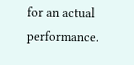for an actual performance.